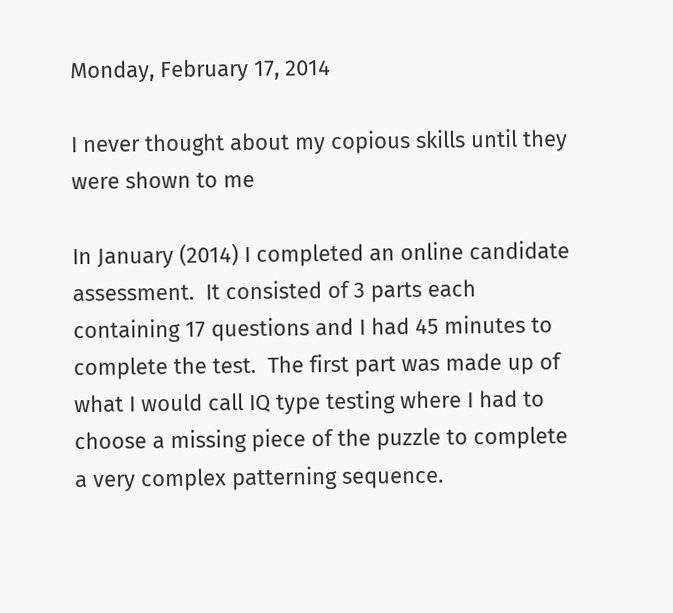Monday, February 17, 2014

I never thought about my copious skills until they were shown to me

In January (2014) I completed an online candidate assessment.  It consisted of 3 parts each containing 17 questions and I had 45 minutes to complete the test.  The first part was made up of what I would call IQ type testing where I had to choose a missing piece of the puzzle to complete a very complex patterning sequence.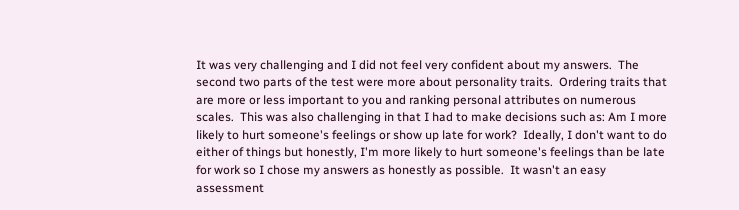It was very challenging and I did not feel very confident about my answers.  The second two parts of the test were more about personality traits.  Ordering traits that are more or less important to you and ranking personal attributes on numerous scales.  This was also challenging in that I had to make decisions such as: Am I more likely to hurt someone's feelings or show up late for work?  Ideally, I don't want to do either of things but honestly, I'm more likely to hurt someone's feelings than be late for work so I chose my answers as honestly as possible.  It wasn't an easy assessment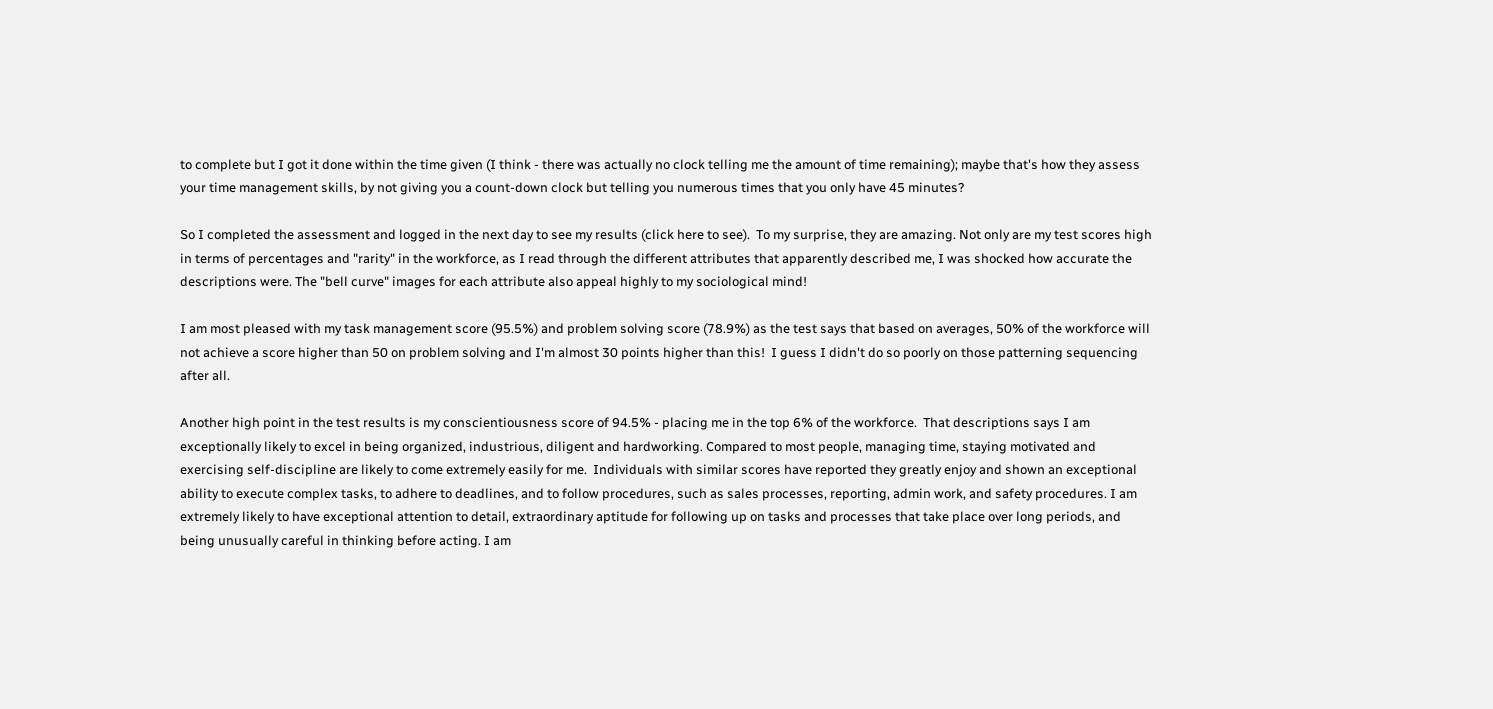to complete but I got it done within the time given (I think - there was actually no clock telling me the amount of time remaining); maybe that's how they assess your time management skills, by not giving you a count-down clock but telling you numerous times that you only have 45 minutes?

So I completed the assessment and logged in the next day to see my results (click here to see).  To my surprise, they are amazing. Not only are my test scores high in terms of percentages and "rarity" in the workforce, as I read through the different attributes that apparently described me, I was shocked how accurate the descriptions were. The "bell curve" images for each attribute also appeal highly to my sociological mind!

I am most pleased with my task management score (95.5%) and problem solving score (78.9%) as the test says that based on averages, 50% of the workforce will not achieve a score higher than 50 on problem solving and I'm almost 30 points higher than this!  I guess I didn't do so poorly on those patterning sequencing after all.

Another high point in the test results is my conscientiousness score of 94.5% - placing me in the top 6% of the workforce.  That descriptions says I am exceptionally likely to excel in being organized, industrious, diligent and hardworking. Compared to most people, managing time, staying motivated and exercising self-discipline are likely to come extremely easily for me.  Individuals with similar scores have reported they greatly enjoy and shown an exceptional ability to execute complex tasks, to adhere to deadlines, and to follow procedures, such as sales processes, reporting, admin work, and safety procedures. I am extremely likely to have exceptional attention to detail, extraordinary aptitude for following up on tasks and processes that take place over long periods, and being unusually careful in thinking before acting. I am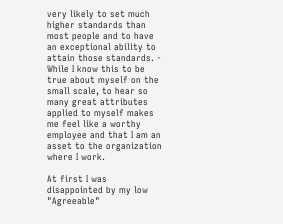very likely to set much higher standards than most people and to have an exceptional ability to attain those standards. -  While I know this to be true about myself on the small scale, to hear so many great attributes applied to myself makes me feel like a worthy employee and that I am an asset to the organization where I work.

At first I was disappointed by my low "Agreeable"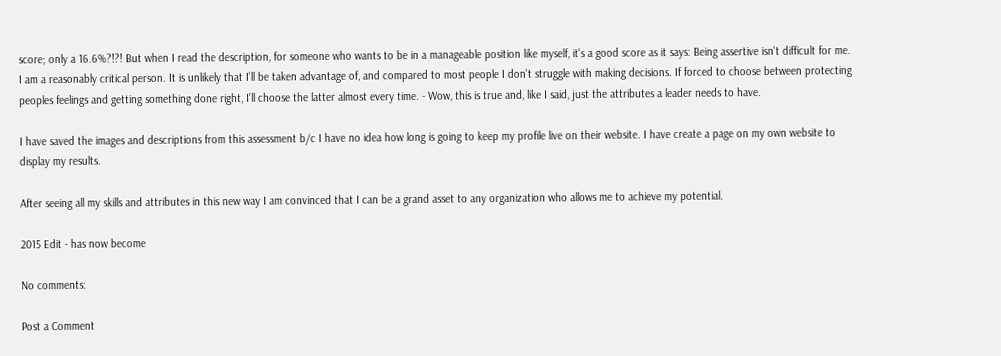score; only a 16.6%?!?! But when I read the description, for someone who wants to be in a manageable position like myself, it's a good score as it says: Being assertive isn't difficult for me. I am a reasonably critical person. It is unlikely that I'll be taken advantage of, and compared to most people I don't struggle with making decisions. If forced to choose between protecting peoples feelings and getting something done right, I'll choose the latter almost every time. - Wow, this is true and, like I said, just the attributes a leader needs to have.

I have saved the images and descriptions from this assessment b/c I have no idea how long is going to keep my profile live on their website. I have create a page on my own website to display my results.

After seeing all my skills and attributes in this new way I am convinced that I can be a grand asset to any organization who allows me to achieve my potential.

2015 Edit - has now become

No comments:

Post a Comment